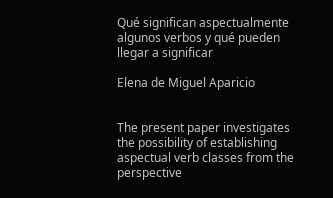Qué significan aspectualmente algunos verbos y qué pueden llegar a significar

Elena de Miguel Aparicio


The present paper investigates the possibility of establishing aspectual verb classes from the perspective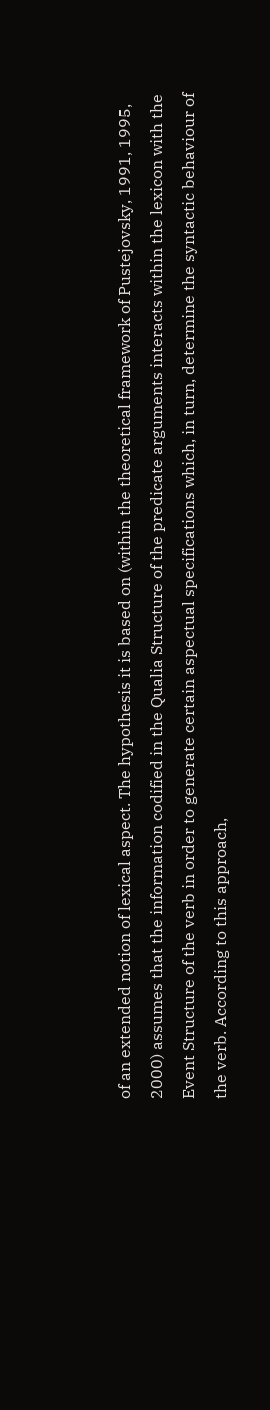of an extended notion of lexical aspect. The hypothesis it is based on (within the theoretical framework of Pustejovsky, 1991, 1995, 2000) assumes that the information codified in the Qualia Structure of the predicate arguments interacts within the lexicon with the Event Structure of the verb in order to generate certain aspectual specifications which, in turn, determine the syntactic behaviour of the verb. According to this approach,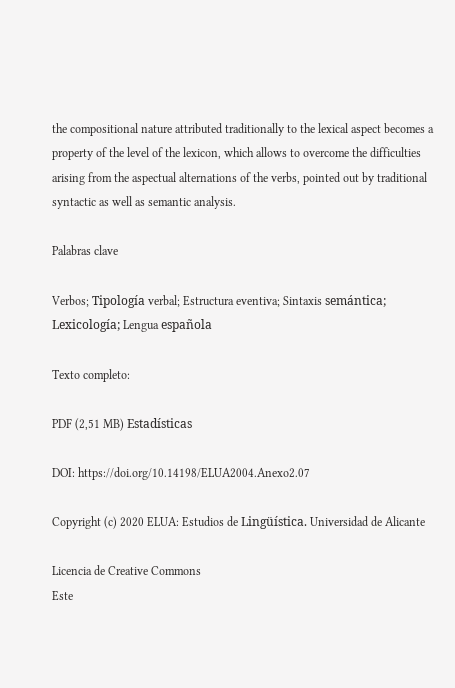the compositional nature attributed traditionally to the lexical aspect becomes a property of the level of the lexicon, which allows to overcome the difficulties arising from the aspectual alternations of the verbs, pointed out by traditional syntactic as well as semantic analysis.

Palabras clave

Verbos; Tipología verbal; Estructura eventiva; Sintaxis semántica; Lexicología; Lengua española

Texto completo:

PDF (2,51 MB) Estadísticas

DOI: https://doi.org/10.14198/ELUA2004.Anexo2.07

Copyright (c) 2020 ELUA: Estudios de Lingüística. Universidad de Alicante

Licencia de Creative Commons
Este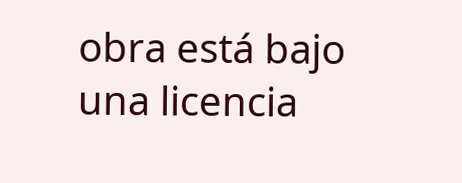obra está bajo una licencia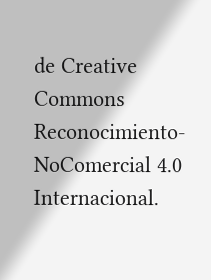de Creative Commons Reconocimiento-NoComercial 4.0 Internacional.